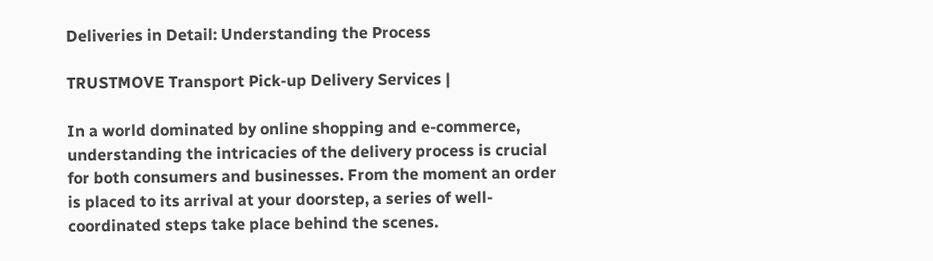Deliveries in Detail: Understanding the Process

TRUSTMOVE Transport Pick-up Delivery Services |

In a world dominated by online shopping and e-commerce, understanding the intricacies of the delivery process is crucial for both consumers and businesses. From the moment an order is placed to its arrival at your doorstep, a series of well-coordinated steps take place behind the scenes.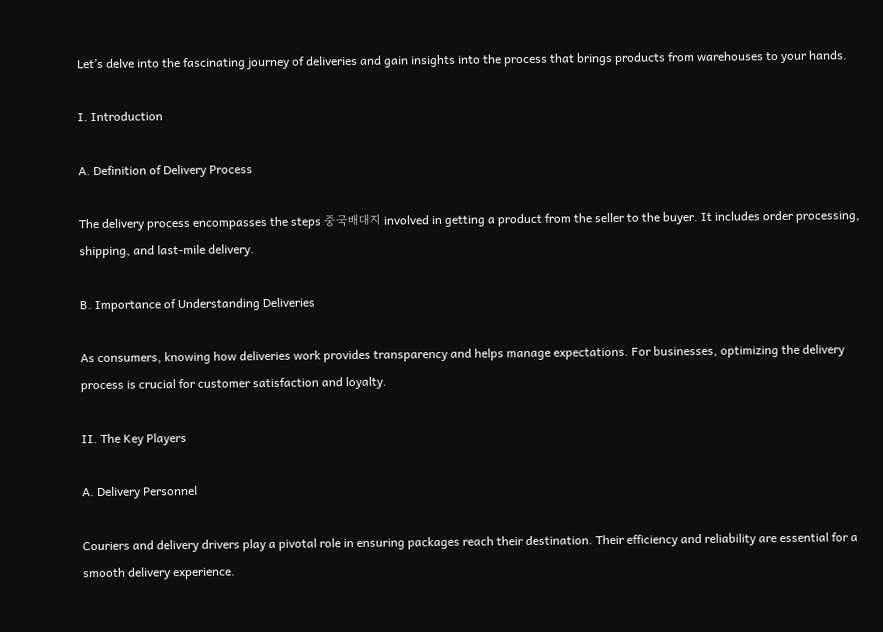Let’s delve into the fascinating journey of deliveries and gain insights into the process that brings products from warehouses to your hands.

I. Introduction

A. Definition of Delivery Process

The delivery process encompasses the steps 중국배대지 involved in getting a product from the seller to the buyer. It includes order processing, shipping, and last-mile delivery.

B. Importance of Understanding Deliveries

As consumers, knowing how deliveries work provides transparency and helps manage expectations. For businesses, optimizing the delivery process is crucial for customer satisfaction and loyalty.

II. The Key Players

A. Delivery Personnel

Couriers and delivery drivers play a pivotal role in ensuring packages reach their destination. Their efficiency and reliability are essential for a smooth delivery experience.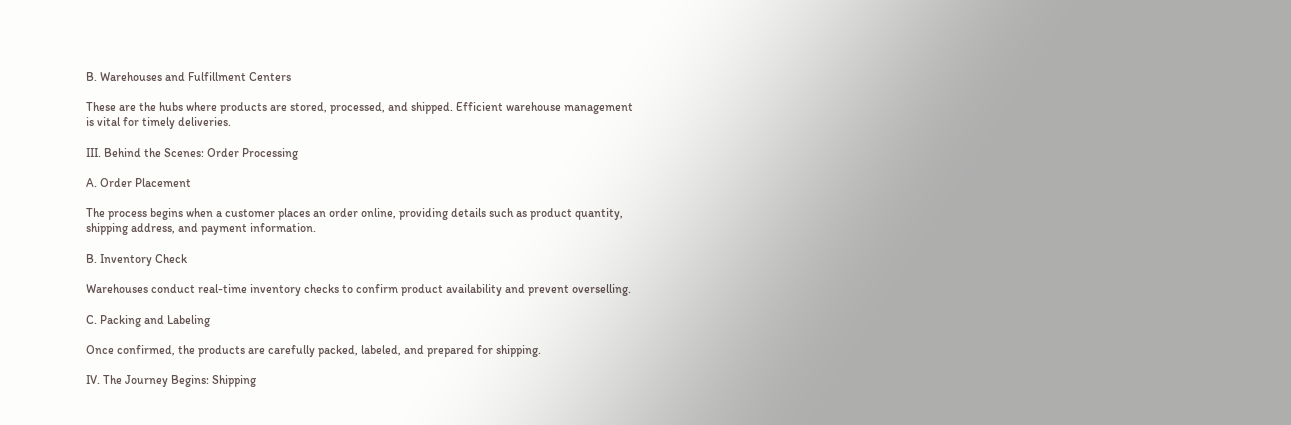B. Warehouses and Fulfillment Centers

These are the hubs where products are stored, processed, and shipped. Efficient warehouse management is vital for timely deliveries.

III. Behind the Scenes: Order Processing

A. Order Placement

The process begins when a customer places an order online, providing details such as product quantity, shipping address, and payment information.

B. Inventory Check

Warehouses conduct real-time inventory checks to confirm product availability and prevent overselling.

C. Packing and Labeling

Once confirmed, the products are carefully packed, labeled, and prepared for shipping.

IV. The Journey Begins: Shipping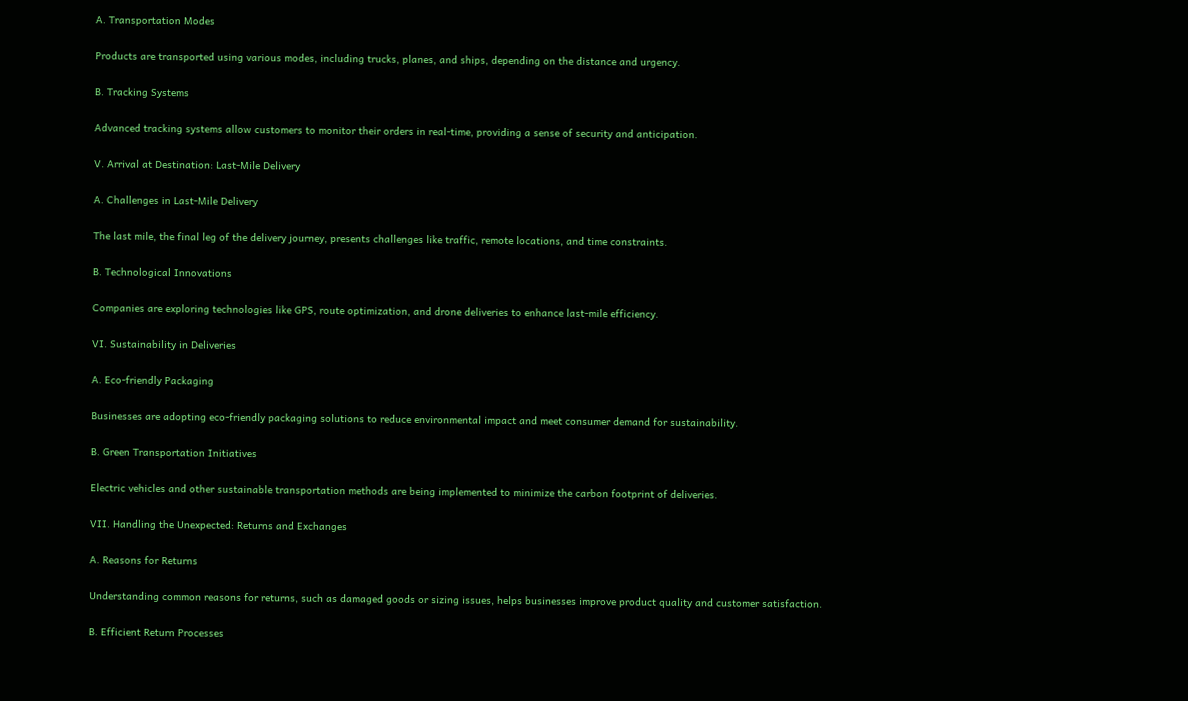A. Transportation Modes

Products are transported using various modes, including trucks, planes, and ships, depending on the distance and urgency.

B. Tracking Systems

Advanced tracking systems allow customers to monitor their orders in real-time, providing a sense of security and anticipation.

V. Arrival at Destination: Last-Mile Delivery

A. Challenges in Last-Mile Delivery

The last mile, the final leg of the delivery journey, presents challenges like traffic, remote locations, and time constraints.

B. Technological Innovations

Companies are exploring technologies like GPS, route optimization, and drone deliveries to enhance last-mile efficiency.

VI. Sustainability in Deliveries

A. Eco-friendly Packaging

Businesses are adopting eco-friendly packaging solutions to reduce environmental impact and meet consumer demand for sustainability.

B. Green Transportation Initiatives

Electric vehicles and other sustainable transportation methods are being implemented to minimize the carbon footprint of deliveries.

VII. Handling the Unexpected: Returns and Exchanges

A. Reasons for Returns

Understanding common reasons for returns, such as damaged goods or sizing issues, helps businesses improve product quality and customer satisfaction.

B. Efficient Return Processes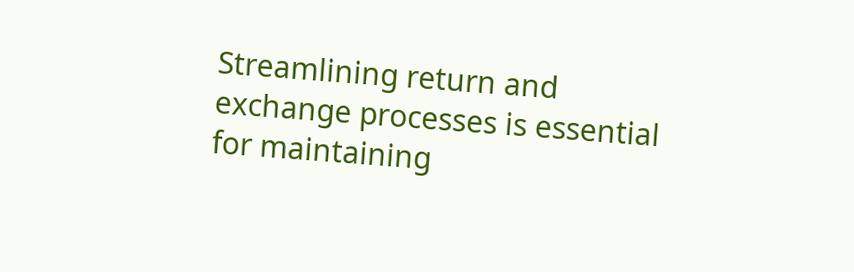Streamlining return and exchange processes is essential for maintaining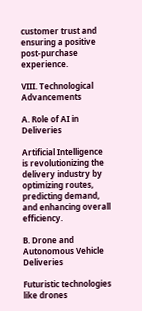customer trust and ensuring a positive post-purchase experience.

VIII. Technological Advancements

A. Role of AI in Deliveries

Artificial Intelligence is revolutionizing the delivery industry by optimizing routes, predicting demand, and enhancing overall efficiency.

B. Drone and Autonomous Vehicle Deliveries

Futuristic technologies like drones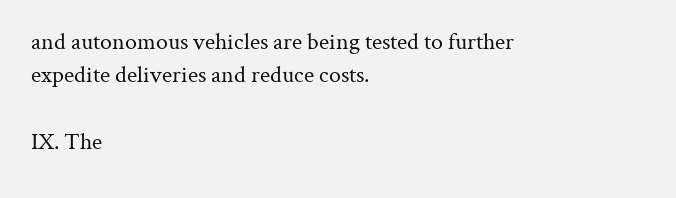and autonomous vehicles are being tested to further expedite deliveries and reduce costs.

IX. The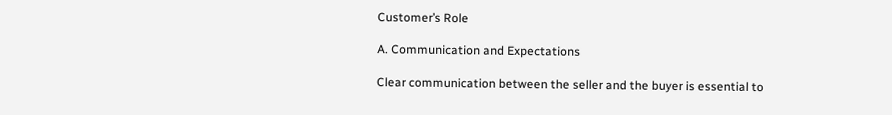Customer’s Role

A. Communication and Expectations

Clear communication between the seller and the buyer is essential to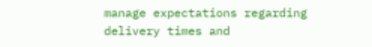manage expectations regarding delivery times and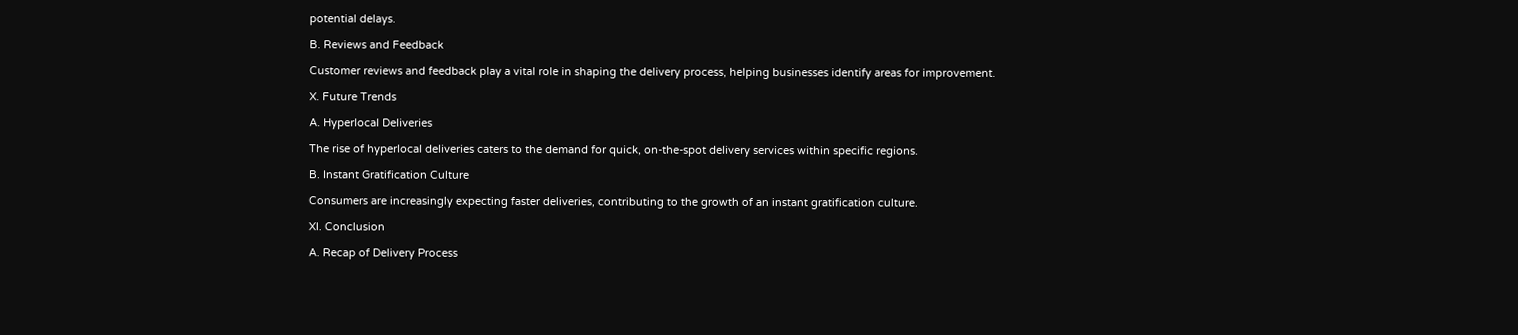potential delays.

B. Reviews and Feedback

Customer reviews and feedback play a vital role in shaping the delivery process, helping businesses identify areas for improvement.

X. Future Trends

A. Hyperlocal Deliveries

The rise of hyperlocal deliveries caters to the demand for quick, on-the-spot delivery services within specific regions.

B. Instant Gratification Culture

Consumers are increasingly expecting faster deliveries, contributing to the growth of an instant gratification culture.

XI. Conclusion

A. Recap of Delivery Process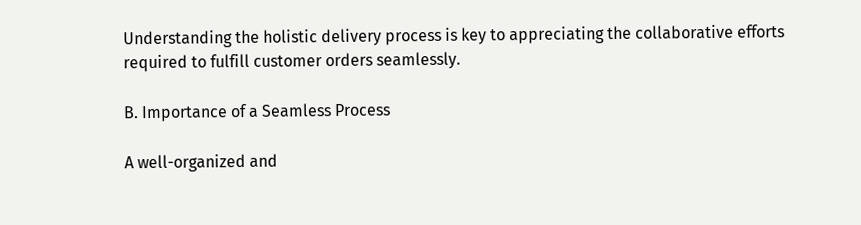Understanding the holistic delivery process is key to appreciating the collaborative efforts required to fulfill customer orders seamlessly.

B. Importance of a Seamless Process

A well-organized and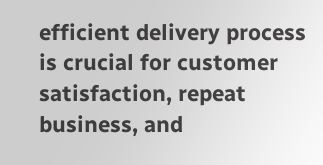efficient delivery process is crucial for customer satisfaction, repeat business, and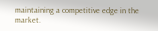maintaining a competitive edge in the market.